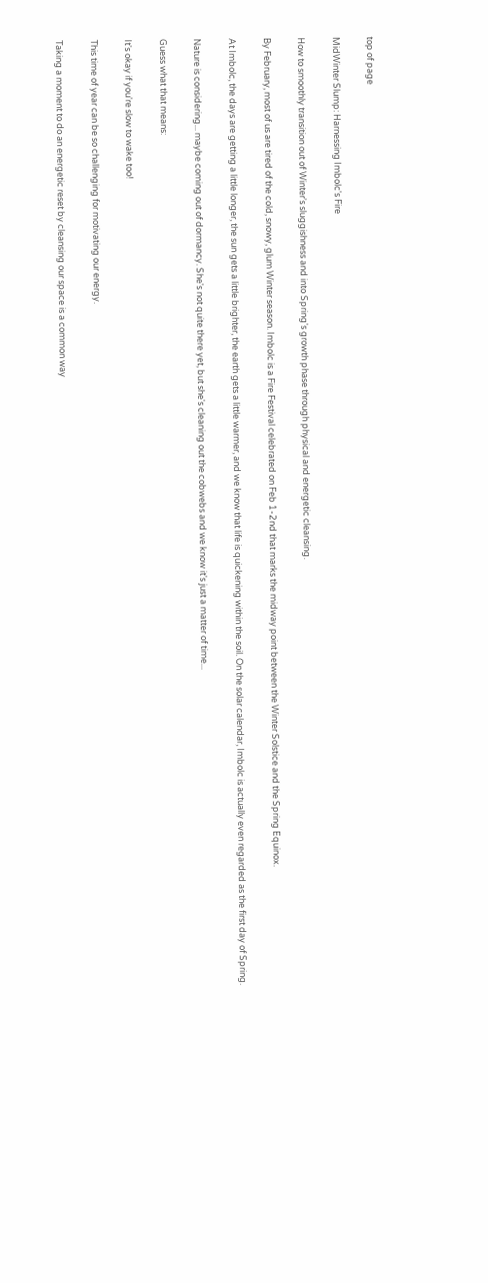top of page

MidWinter Slump: Harnessing Imbolc's Fire

How to smoothly transition out of Winter's sluggishness and into Spring's growth phase through physical and energetic cleansing.

By February, most of us are tired of the cold, snowy, glum Winter season. Imbolc is a Fire Festival celebrated on Feb 1-2nd that marks the midway point between the Winter Solstice and the Spring Equinox.

At Imbolc, the days are getting a little longer, the sun gets a little brighter, the earth gets a little warmer, and we know that life is quickening within the soil. On the solar calendar, Imbolc is actually even regarded as the first day of Spring.

Nature is considering... maybe coming out of dormancy. She's not quite there yet, but she's cleaning out the cobwebs and we know it's just a matter of time...

Guess what that means:

It's okay if you're slow to wake too!

This time of year can be so challenging for motivating our energy.

Taking a moment to do an energetic reset by cleansing our space is a common way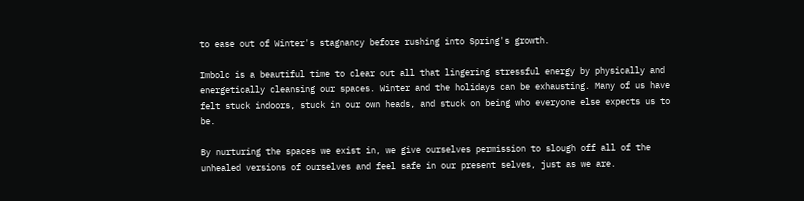to ease out of Winter's stagnancy before rushing into Spring's growth.

Imbolc is a beautiful time to clear out all that lingering stressful energy by physically and energetically cleansing our spaces. Winter and the holidays can be exhausting. Many of us have felt stuck indoors, stuck in our own heads, and stuck on being who everyone else expects us to be.

By nurturing the spaces we exist in, we give ourselves permission to slough off all of the unhealed versions of ourselves and feel safe in our present selves, just as we are.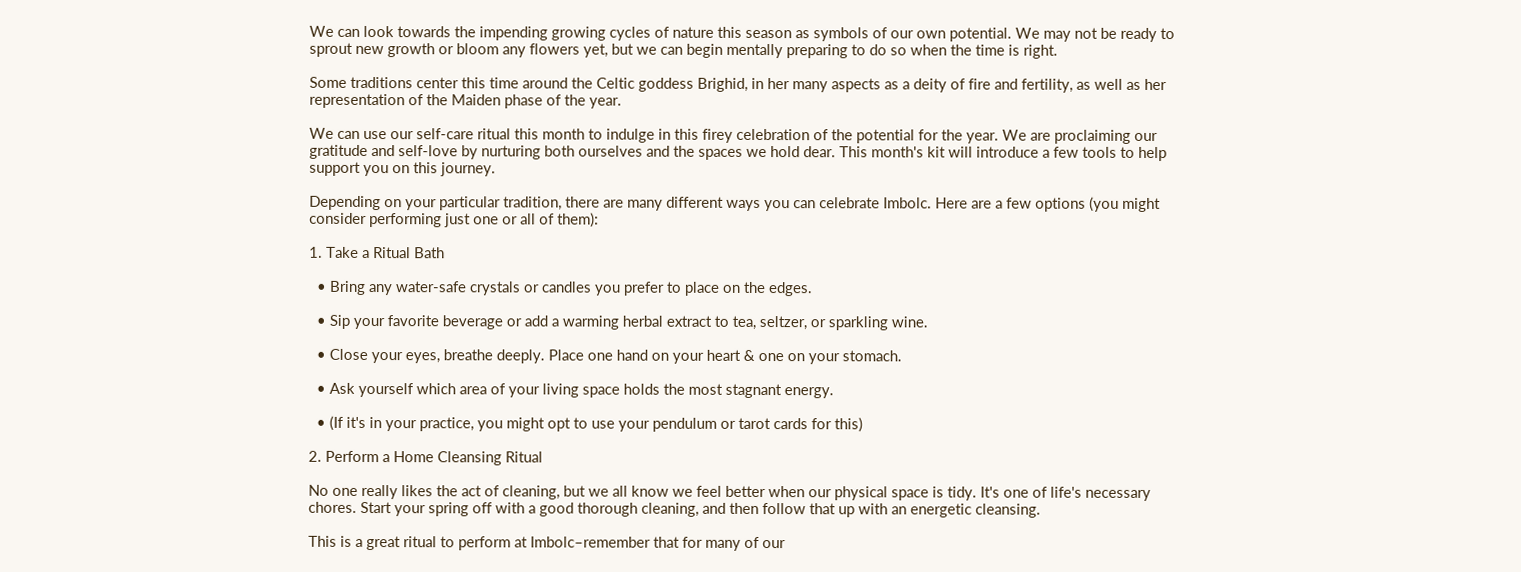We can look towards the impending growing cycles of nature this season as symbols of our own potential. We may not be ready to sprout new growth or bloom any flowers yet, but we can begin mentally preparing to do so when the time is right.

Some traditions center this time around the Celtic goddess Brighid, in her many aspects as a deity of fire and fertility, as well as her representation of the Maiden phase of the year.

We can use our self-care ritual this month to indulge in this firey celebration of the potential for the year. We are proclaiming our gratitude and self-love by nurturing both ourselves and the spaces we hold dear. This month's kit will introduce a few tools to help support you on this journey.

Depending on your particular tradition, there are many different ways you can celebrate Imbolc. Here are a few options (you might consider performing just one or all of them):

1. Take a Ritual Bath

  • Bring any water-safe crystals or candles you prefer to place on the edges.

  • Sip your favorite beverage or add a warming herbal extract to tea, seltzer, or sparkling wine.

  • Close your eyes, breathe deeply. Place one hand on your heart & one on your stomach.

  • Ask yourself which area of your living space holds the most stagnant energy.

  • (If it's in your practice, you might opt to use your pendulum or tarot cards for this)

2. Perform a Home Cleansing Ritual

No one really likes the act of cleaning, but we all know we feel better when our physical space is tidy. It's one of life's necessary chores. Start your spring off with a good thorough cleaning, and then follow that up with an energetic cleansing.

This is a great ritual to perform at Imbolc–remember that for many of our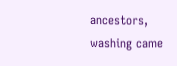ancestors, washing came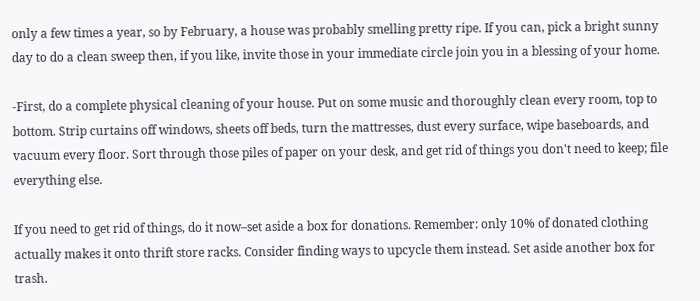only a few times a year, so by February, a house was probably smelling pretty ripe. If you can, pick a bright sunny day to do a clean sweep then, if you like, invite those in your immediate circle join you in a blessing of your home.

-First, do a complete physical cleaning of your house. Put on some music and thoroughly clean every room, top to bottom. Strip curtains off windows, sheets off beds, turn the mattresses, dust every surface, wipe baseboards, and vacuum every floor. Sort through those piles of paper on your desk, and get rid of things you don't need to keep; file everything else.

If you need to get rid of things, do it now–set aside a box for donations. Remember: only 10% of donated clothing actually makes it onto thrift store racks. Consider finding ways to upcycle them instead. Set aside another box for trash.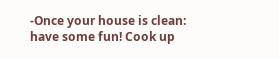-Once your house is clean: have some fun! Cook up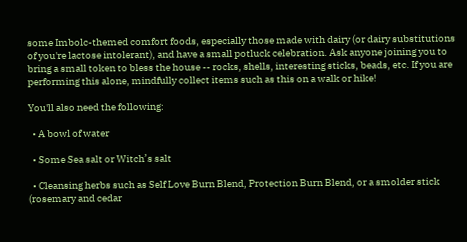some Imbolc-themed comfort foods, especially those made with dairy (or dairy substitutions of you're lactose intolerant), and have a small potluck celebration. Ask anyone joining you to bring a small token to bless the house -- rocks, shells, interesting sticks, beads, etc. If you are performing this alone, mindfully collect items such as this on a walk or hike!

You'll also need the following:

  • A bowl of water

  • Some Sea salt or Witch’s salt

  • Cleansing herbs such as Self Love Burn Blend, Protection Burn Blend, or a smolder stick (rosemary and cedar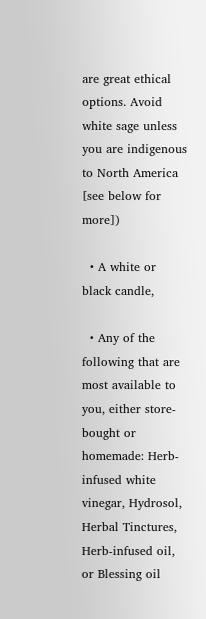are great ethical options. Avoid white sage unless you are indigenous to North America [see below for more])

  • A white or black candle,

  • Any of the following that are most available to you, either store-bought or homemade: Herb-infused white vinegar, Hydrosol, Herbal Tinctures, Herb-infused oil, or Blessing oil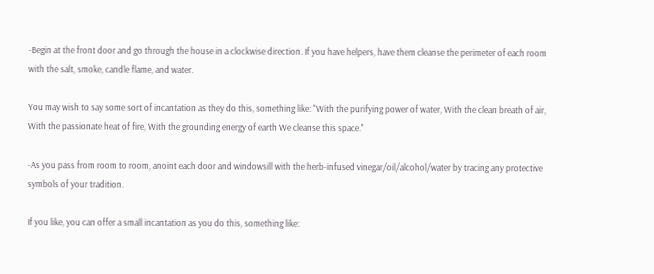-Begin at the front door and go through the house in a clockwise direction. If you have helpers, have them cleanse the perimeter of each room with the salt, smoke, candle flame, and water.

You may wish to say some sort of incantation as they do this, something like: "With the purifying power of water, With the clean breath of air, With the passionate heat of fire, With the grounding energy of earth We cleanse this space."

-As you pass from room to room, anoint each door and windowsill with the herb-infused vinegar/oil/alcohol/water by tracing any protective symbols of your tradition.

If you like, you can offer a small incantation as you do this, something like: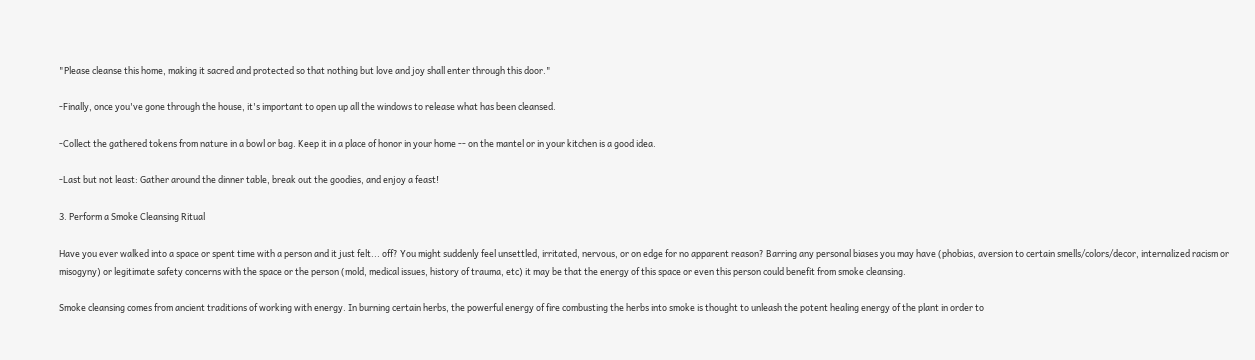"Please cleanse this home, making it sacred and protected so that nothing but love and joy shall enter through this door."

-Finally, once you've gone through the house, it's important to open up all the windows to release what has been cleansed.

-Collect the gathered tokens from nature in a bowl or bag. Keep it in a place of honor in your home -- on the mantel or in your kitchen is a good idea.

-Last but not least: Gather around the dinner table, break out the goodies, and enjoy a feast!

3. Perform a Smoke Cleansing Ritual

Have you ever walked into a space or spent time with a person and it just felt... off? You might suddenly feel unsettled, irritated, nervous, or on edge for no apparent reason? Barring any personal biases you may have (phobias, aversion to certain smells/colors/decor, internalized racism or misogyny) or legitimate safety concerns with the space or the person (mold, medical issues, history of trauma, etc) it may be that the energy of this space or even this person could benefit from smoke cleansing.

Smoke cleansing comes from ancient traditions of working with energy. In burning certain herbs, the powerful energy of fire combusting the herbs into smoke is thought to unleash the potent healing energy of the plant in order to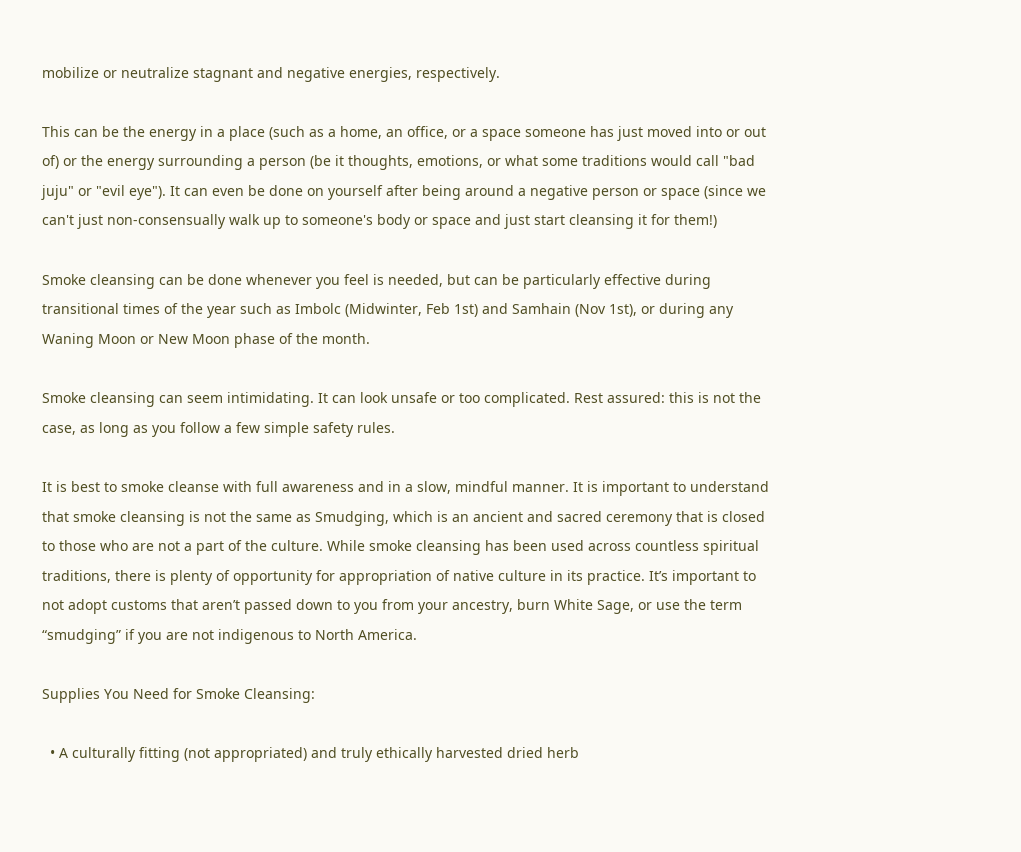mobilize or neutralize stagnant and negative energies, respectively.

This can be the energy in a place (such as a home, an office, or a space someone has just moved into or out of) or the energy surrounding a person (be it thoughts, emotions, or what some traditions would call "bad juju" or "evil eye"). It can even be done on yourself after being around a negative person or space (since we can't just non-consensually walk up to someone's body or space and just start cleansing it for them!)

Smoke cleansing can be done whenever you feel is needed, but can be particularly effective during transitional times of the year such as Imbolc (Midwinter, Feb 1st) and Samhain (Nov 1st), or during any Waning Moon or New Moon phase of the month.

Smoke cleansing can seem intimidating. It can look unsafe or too complicated. Rest assured: this is not the case, as long as you follow a few simple safety rules.

It is best to smoke cleanse with full awareness and in a slow, mindful manner. It is important to understand that smoke cleansing is not the same as Smudging, which is an ancient and sacred ceremony that is closed to those who are not a part of the culture. While smoke cleansing has been used across countless spiritual traditions, there is plenty of opportunity for appropriation of native culture in its practice. It’s important to not adopt customs that aren’t passed down to you from your ancestry, burn White Sage, or use the term “smudging” if you are not indigenous to North America.

Supplies You Need for Smoke Cleansing:

  • A culturally fitting (not appropriated) and truly ethically harvested dried herb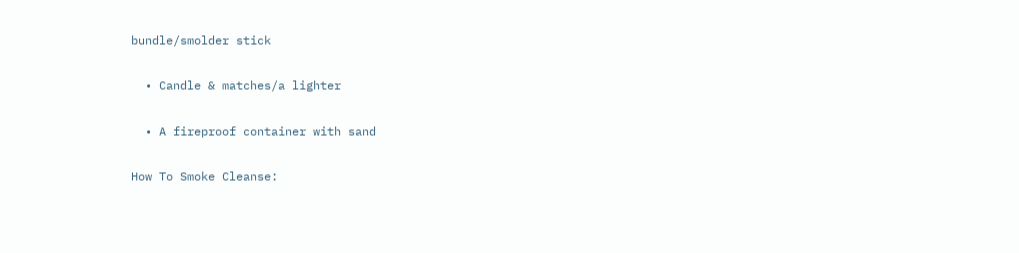bundle/smolder stick

  • Candle & matches/a lighter

  • A fireproof container with sand

How To Smoke Cleanse: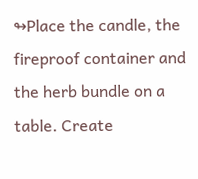↬Place the candle, the fireproof container and the herb bundle on a table. Create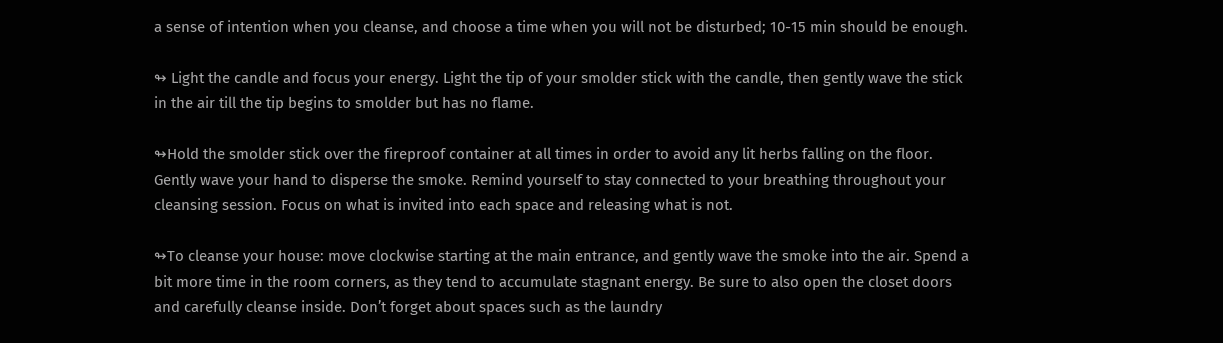a sense of intention when you cleanse, and choose a time when you will not be disturbed; 10-15 min should be enough.

↬ Light the candle and focus your energy. Light the tip of your smolder stick with the candle, then gently wave the stick in the air till the tip begins to smolder but has no flame.

↬Hold the smolder stick over the fireproof container at all times in order to avoid any lit herbs falling on the floor. Gently wave your hand to disperse the smoke. Remind yourself to stay connected to your breathing throughout your cleansing session. Focus on what is invited into each space and releasing what is not.

↬To cleanse your house: move clockwise starting at the main entrance, and gently wave the smoke into the air. Spend a bit more time in the room corners, as they tend to accumulate stagnant energy. Be sure to also open the closet doors and carefully cleanse inside. Don’t forget about spaces such as the laundry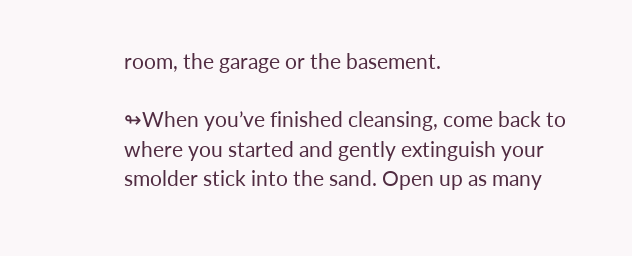room, the garage or the basement.

↬When you’ve finished cleansing, come back to where you started and gently extinguish your smolder stick into the sand. Open up as many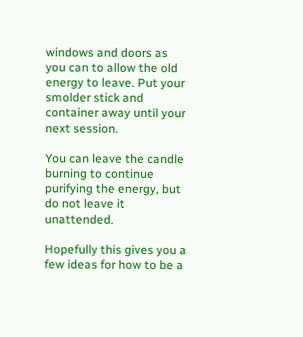windows and doors as you can to allow the old energy to leave. Put your smolder stick and container away until your next session.

You can leave the candle burning to continue purifying the energy, but do not leave it unattended.

Hopefully this gives you a few ideas for how to be a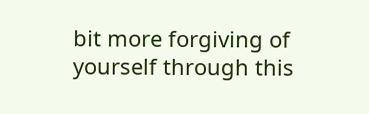bit more forgiving of yourself through this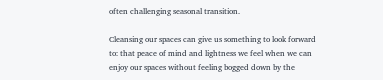often challenging seasonal transition.

Cleansing our spaces can give us something to look forward to: that peace of mind and lightness we feel when we can enjoy our spaces without feeling bogged down by the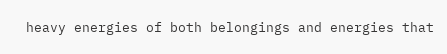heavy energies of both belongings and energies that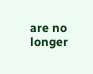are no longer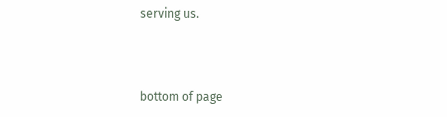serving us.



bottom of page